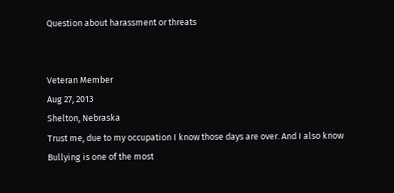Question about harassment or threats


Veteran Member
Aug 27, 2013
Shelton, Nebraska
Trust me, due to my occupation I know those days are over. And I also know Bullying is one of the most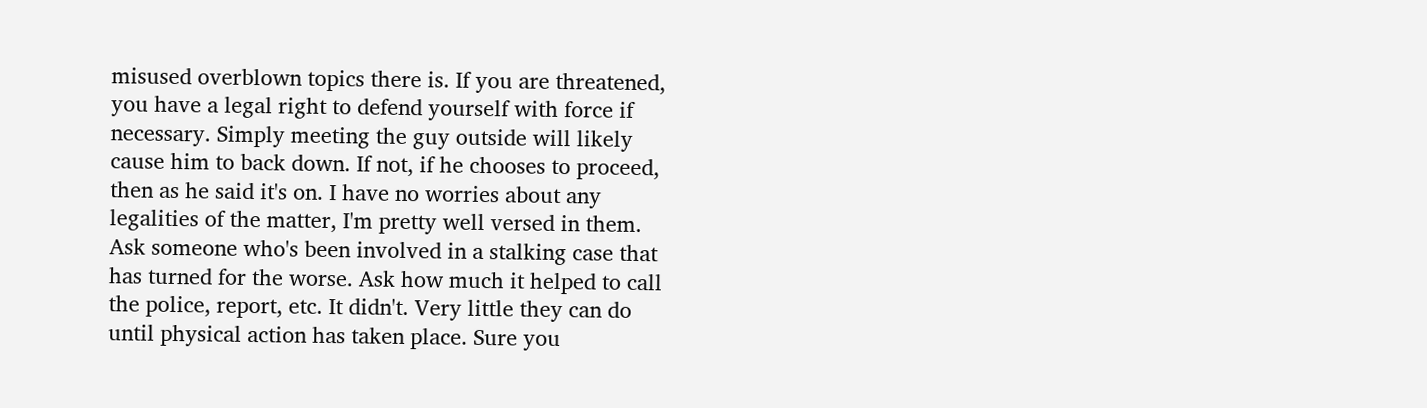misused overblown topics there is. If you are threatened, you have a legal right to defend yourself with force if necessary. Simply meeting the guy outside will likely cause him to back down. If not, if he chooses to proceed, then as he said it's on. I have no worries about any legalities of the matter, I'm pretty well versed in them. Ask someone who's been involved in a stalking case that has turned for the worse. Ask how much it helped to call the police, report, etc. It didn't. Very little they can do until physical action has taken place. Sure you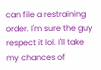can file a restraining order. I'm sure the guy respect it lol. I'll take my chances of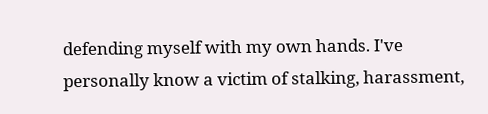defending myself with my own hands. I've personally know a victim of stalking, harassment,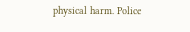physical harm. Police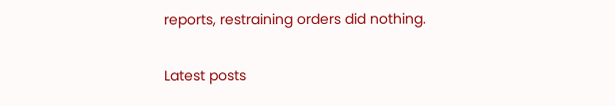reports, restraining orders did nothing.

Latest posts